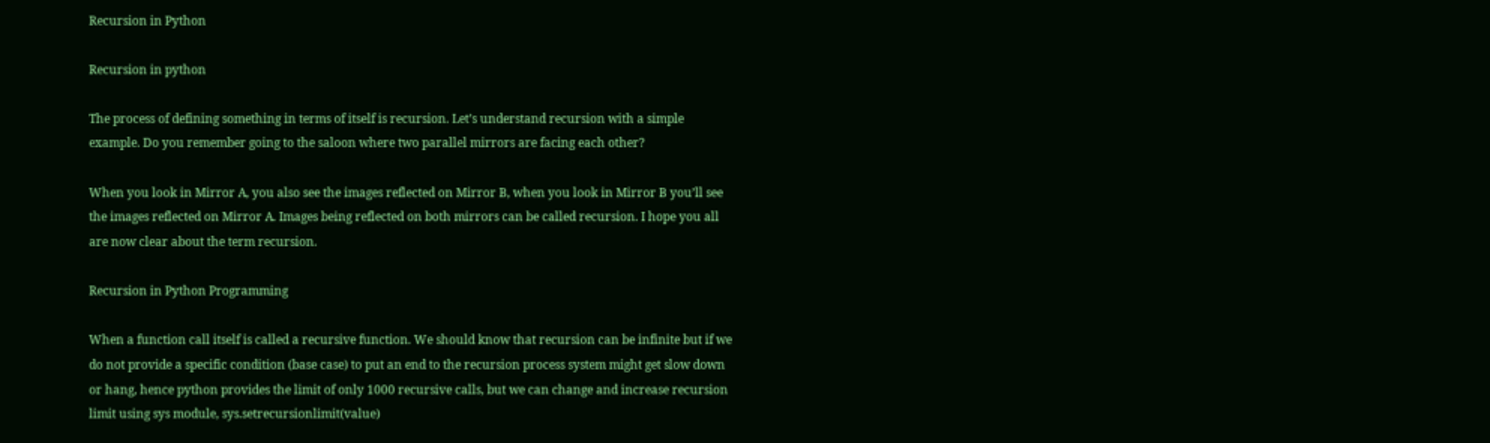Recursion in Python

Recursion in python

The process of defining something in terms of itself is recursion. Let’s understand recursion with a simple example. Do you remember going to the saloon where two parallel mirrors are facing each other?

When you look in Mirror A, you also see the images reflected on Mirror B, when you look in Mirror B you’ll see the images reflected on Mirror A. Images being reflected on both mirrors can be called recursion. I hope you all are now clear about the term recursion.

Recursion in Python Programming

When a function call itself is called a recursive function. We should know that recursion can be infinite but if we do not provide a specific condition (base case) to put an end to the recursion process system might get slow down or hang, hence python provides the limit of only 1000 recursive calls, but we can change and increase recursion limit using sys module, sys.setrecursionlimit(value)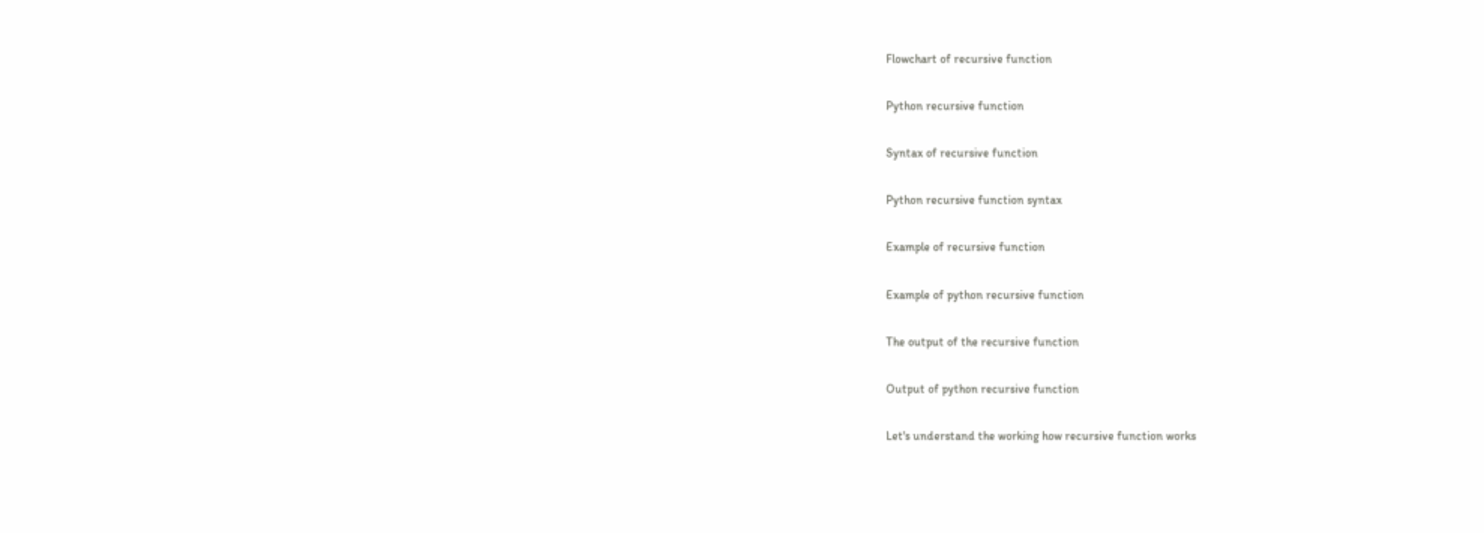Flowchart of recursive function

Python recursive function

Syntax of recursive function

Python recursive function syntax

Example of recursive function

Example of python recursive function

The output of the recursive function

Output of python recursive function

Let's understand the working how recursive function works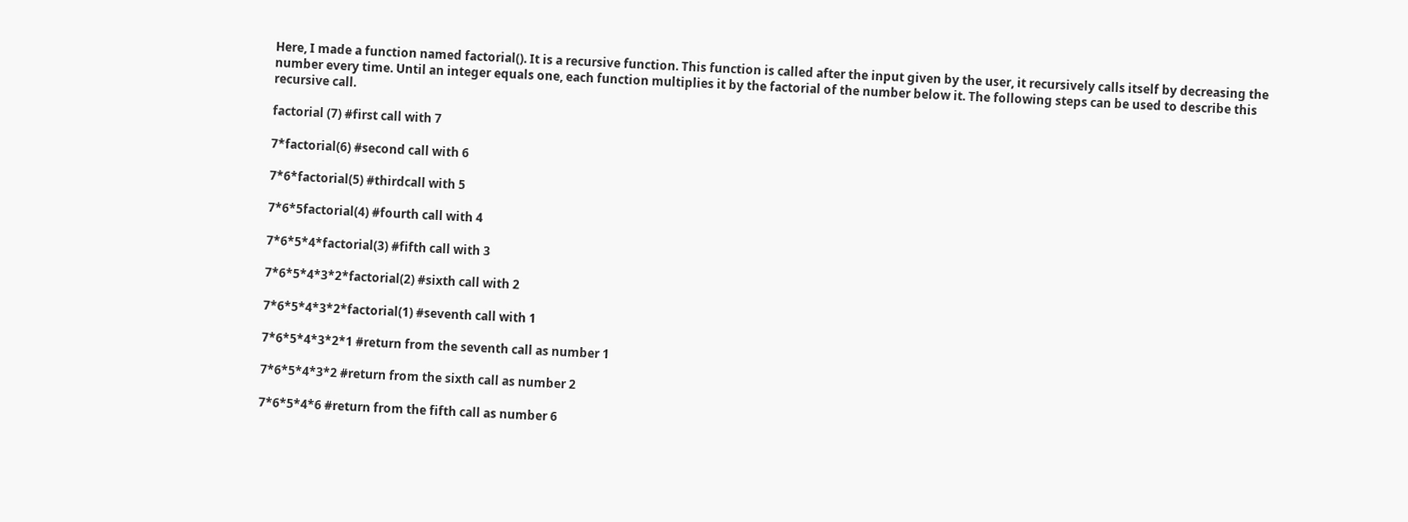Here, I made a function named factorial(). It is a recursive function. This function is called after the input given by the user, it recursively calls itself by decreasing the number every time. Until an integer equals one, each function multiplies it by the factorial of the number below it. The following steps can be used to describe this recursive call.

factorial (7) #first call with 7

7*factorial(6) #second call with 6

7*6*factorial(5) #thirdcall with 5

7*6*5factorial(4) #fourth call with 4

7*6*5*4*factorial(3) #fifth call with 3

7*6*5*4*3*2*factorial(2) #sixth call with 2

7*6*5*4*3*2*factorial(1) #seventh call with 1

7*6*5*4*3*2*1 #return from the seventh call as number 1

7*6*5*4*3*2 #return from the sixth call as number 2

7*6*5*4*6 #return from the fifth call as number 6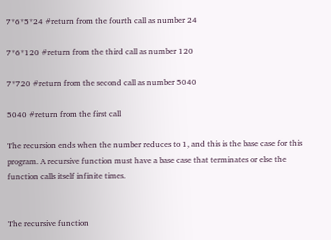7*6*5*24 #return from the fourth call as number 24

7*6*120 #return from the third call as number 120

7*720 #return from the second call as number 5040

5040 #return from the first call

The recursion ends when the number reduces to 1, and this is the base case for this program. A recursive function must have a base case that terminates or else the function calls itself infinite times.


The recursive function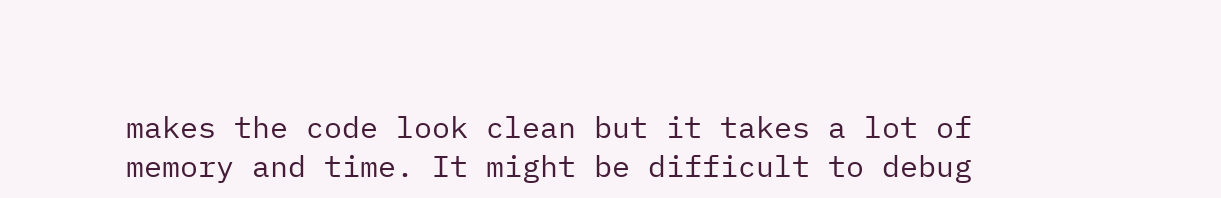makes the code look clean but it takes a lot of memory and time. It might be difficult to debug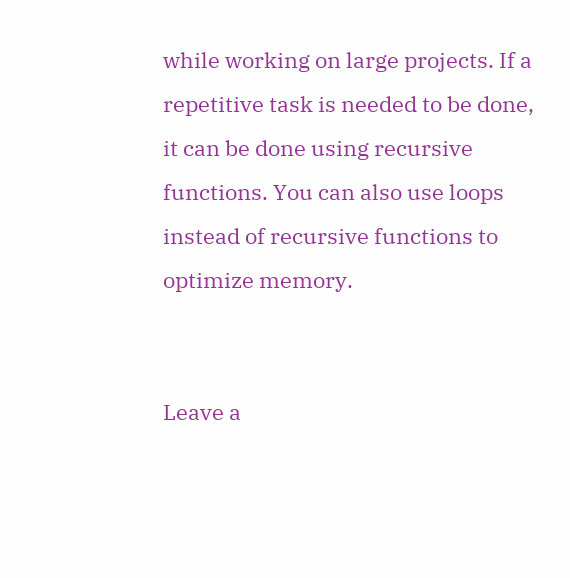while working on large projects. If a repetitive task is needed to be done, it can be done using recursive functions. You can also use loops instead of recursive functions to optimize memory.


Leave a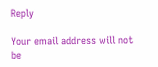Reply

Your email address will not be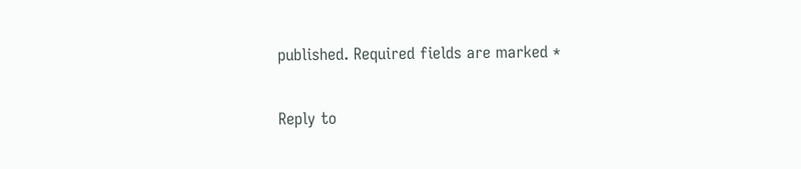published. Required fields are marked *

Reply to